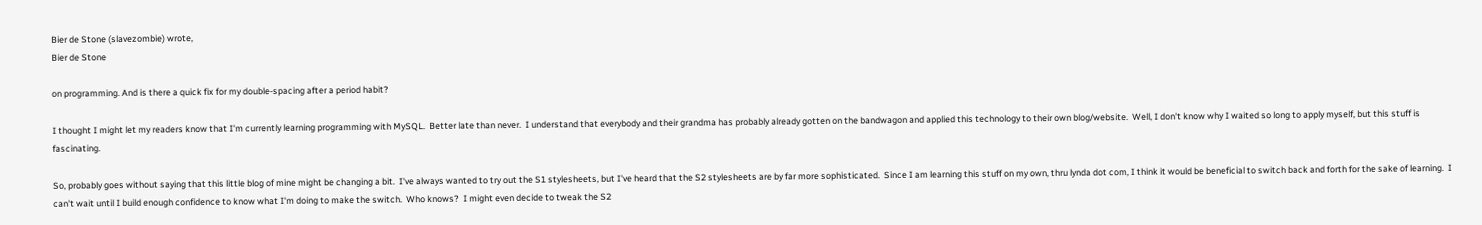Bier de Stone (slavezombie) wrote,
Bier de Stone

on programming. And is there a quick fix for my double-spacing after a period habit?

I thought I might let my readers know that I'm currently learning programming with MySQL.  Better late than never.  I understand that everybody and their grandma has probably already gotten on the bandwagon and applied this technology to their own blog/website.  Well, I don't know why I waited so long to apply myself, but this stuff is fascinating.

So, probably goes without saying that this little blog of mine might be changing a bit.  I've always wanted to try out the S1 stylesheets, but I've heard that the S2 stylesheets are by far more sophisticated.  Since I am learning this stuff on my own, thru lynda dot com, I think it would be beneficial to switch back and forth for the sake of learning.  I can't wait until I build enough confidence to know what I'm doing to make the switch.  Who knows?  I might even decide to tweak the S2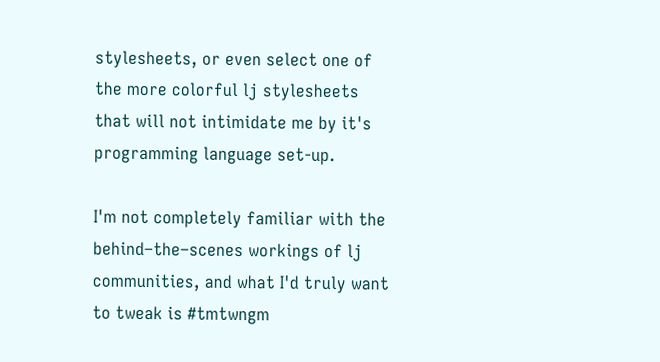stylesheets, or even select one of the more colorful lj stylesheets that will not intimidate me by it's programming language set-up.

I'm not completely familiar with the behind–the–scenes workings of lj communities, and what I'd truly want to tweak is #tmtwngm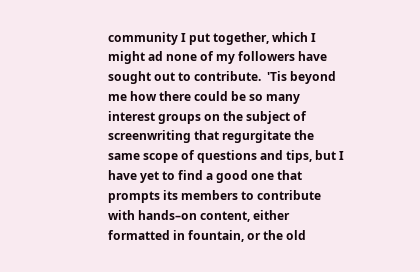community I put together, which I might ad none of my followers have sought out to contribute.  'Tis beyond me how there could be so many interest groups on the subject of screenwriting that regurgitate the same scope of questions and tips, but I have yet to find a good one that prompts its members to contribute with hands–on content, either formatted in fountain, or the old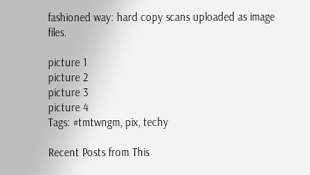fashioned way: hard copy scans uploaded as image files.

picture 1
picture 2
picture 3
picture 4
Tags: #tmtwngm, pix, techy

Recent Posts from This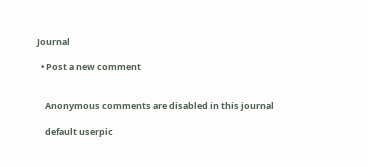Journal

  • Post a new comment


    Anonymous comments are disabled in this journal

    default userpic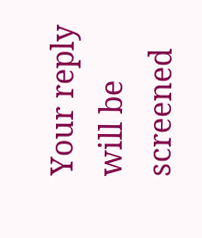Your reply will be screened